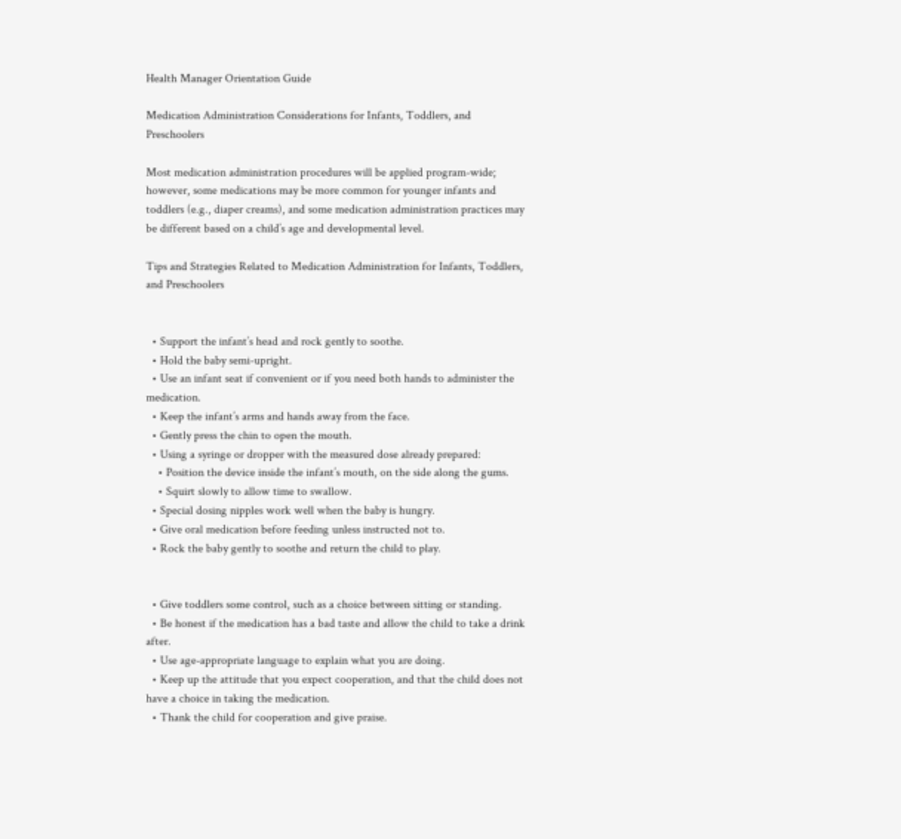Health Manager Orientation Guide

Medication Administration Considerations for Infants, Toddlers, and Preschoolers

Most medication administration procedures will be applied program-wide; however, some medications may be more common for younger infants and toddlers (e.g., diaper creams), and some medication administration practices may be different based on a child’s age and developmental level.

Tips and Strategies Related to Medication Administration for Infants, Toddlers, and Preschoolers


  • Support the infant’s head and rock gently to soothe.
  • Hold the baby semi-upright.
  • Use an infant seat if convenient or if you need both hands to administer the medication.
  • Keep the infant’s arms and hands away from the face.
  • Gently press the chin to open the mouth.
  • Using a syringe or dropper with the measured dose already prepared:
    • Position the device inside the infant’s mouth, on the side along the gums.
    • Squirt slowly to allow time to swallow.
  • Special dosing nipples work well when the baby is hungry.
  • Give oral medication before feeding unless instructed not to.
  • Rock the baby gently to soothe and return the child to play.


  • Give toddlers some control, such as a choice between sitting or standing.
  • Be honest if the medication has a bad taste and allow the child to take a drink after.
  • Use age-appropriate language to explain what you are doing.
  • Keep up the attitude that you expect cooperation, and that the child does not have a choice in taking the medication.
  • Thank the child for cooperation and give praise.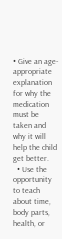• Give an age-appropriate explanation for why the medication must be taken and why it will help the child get better.
  • Use the opportunity to teach about time, body parts, health, or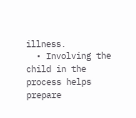illness.
  • Involving the child in the process helps prepare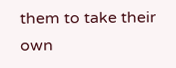them to take their own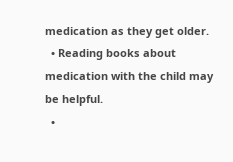medication as they get older.
  • Reading books about medication with the child may be helpful.
  •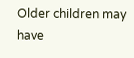Older children may have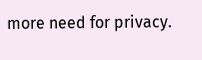more need for privacy.